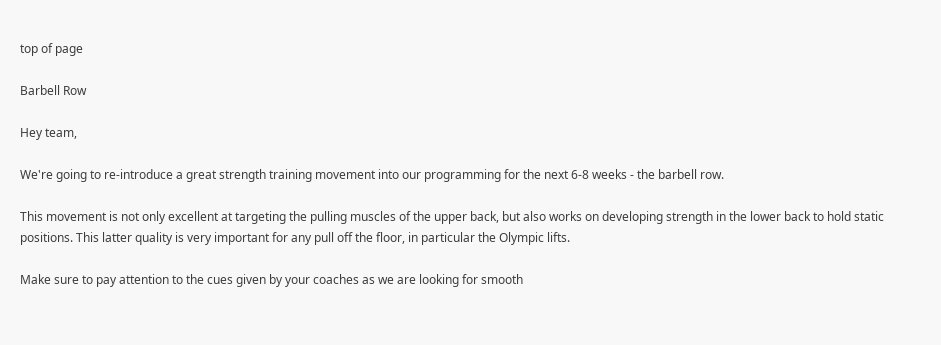top of page

Barbell Row

Hey team,

We're going to re-introduce a great strength training movement into our programming for the next 6-8 weeks - the barbell row.

This movement is not only excellent at targeting the pulling muscles of the upper back, but also works on developing strength in the lower back to hold static positions. This latter quality is very important for any pull off the floor, in particular the Olympic lifts.

Make sure to pay attention to the cues given by your coaches as we are looking for smooth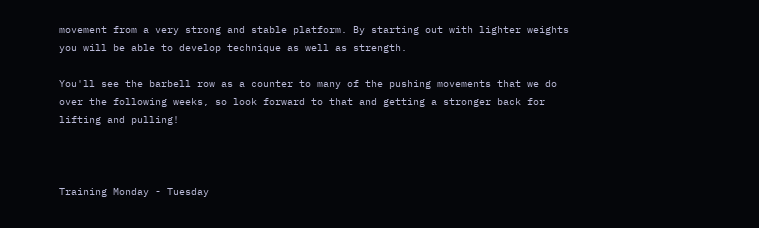movement from a very strong and stable platform. By starting out with lighter weights you will be able to develop technique as well as strength.

You'll see the barbell row as a counter to many of the pushing movements that we do over the following weeks, so look forward to that and getting a stronger back for lifting and pulling!



Training Monday - Tuesday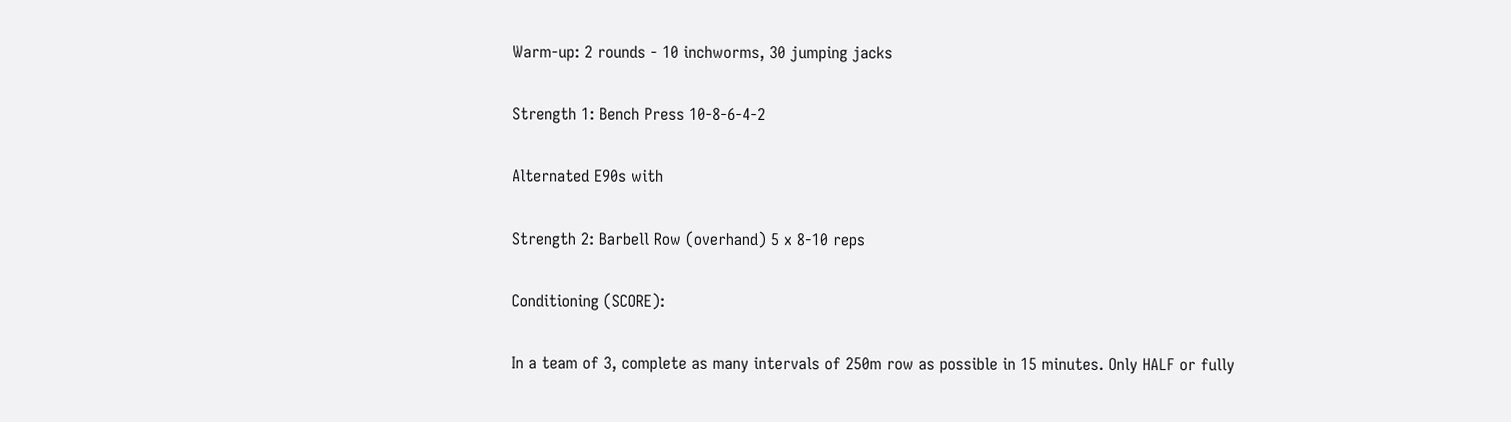Warm-up: 2 rounds - 10 inchworms, 30 jumping jacks

Strength 1: Bench Press 10-8-6-4-2

Alternated E90s with

Strength 2: Barbell Row (overhand) 5 x 8-10 reps

Conditioning (SCORE):

In a team of 3, complete as many intervals of 250m row as possible in 15 minutes. Only HALF or fully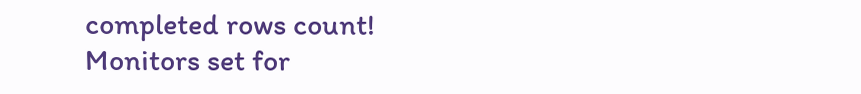completed rows count! Monitors set for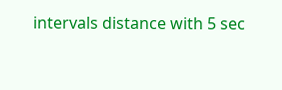intervals distance with 5 sec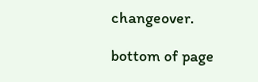changeover.

bottom of page